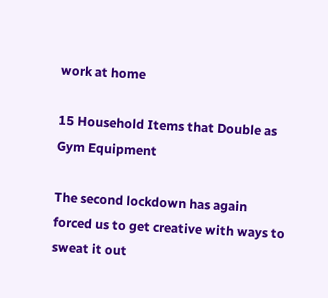work at home

15 Household Items that Double as Gym Equipment

The second lockdown has again forced us to get creative with ways to sweat it out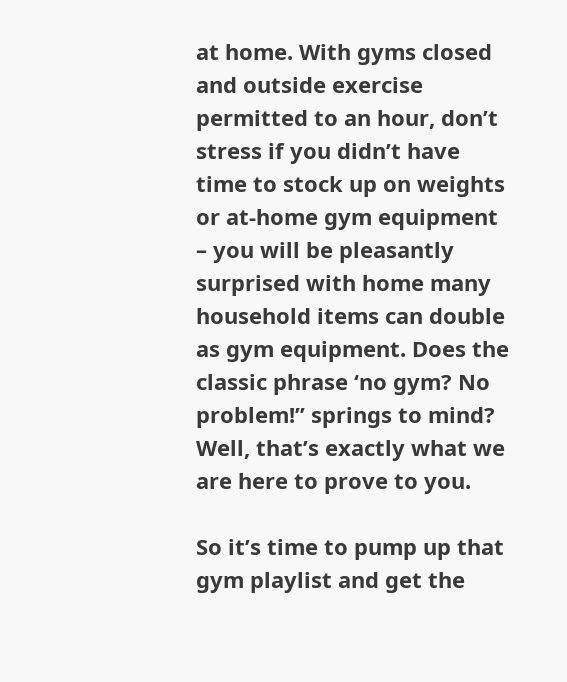at home. With gyms closed and outside exercise permitted to an hour, don’t stress if you didn’t have time to stock up on weights or at-home gym equipment – you will be pleasantly surprised with home many household items can double as gym equipment. Does the classic phrase ‘no gym? No problem!’’ springs to mind? Well, that’s exactly what we are here to prove to you.

So it’s time to pump up that gym playlist and get the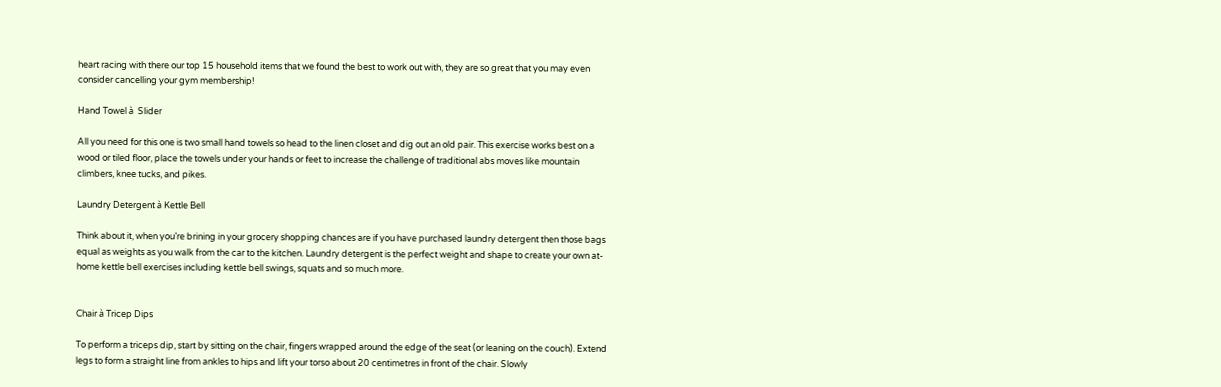heart racing with there our top 15 household items that we found the best to work out with, they are so great that you may even consider cancelling your gym membership!

Hand Towel à  Slider

All you need for this one is two small hand towels so head to the linen closet and dig out an old pair. This exercise works best on a wood or tiled floor, place the towels under your hands or feet to increase the challenge of traditional abs moves like mountain climbers, knee tucks, and pikes.

Laundry Detergent à Kettle Bell

Think about it, when you’re brining in your grocery shopping chances are if you have purchased laundry detergent then those bags equal as weights as you walk from the car to the kitchen. Laundry detergent is the perfect weight and shape to create your own at-home kettle bell exercises including kettle bell swings, squats and so much more.


Chair à Tricep Dips

To perform a triceps dip, start by sitting on the chair, fingers wrapped around the edge of the seat (or leaning on the couch). Extend legs to form a straight line from ankles to hips and lift your torso about 20 centimetres in front of the chair. Slowly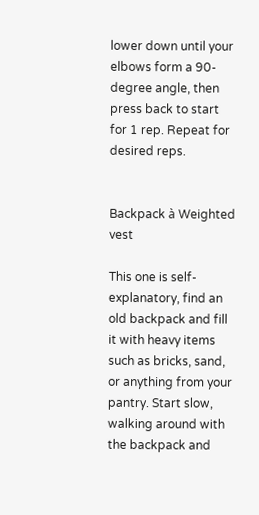lower down until your elbows form a 90-degree angle, then press back to start for 1 rep. Repeat for desired reps.


Backpack à Weighted vest

This one is self-explanatory, find an old backpack and fill it with heavy items such as bricks, sand, or anything from your pantry. Start slow, walking around with the backpack and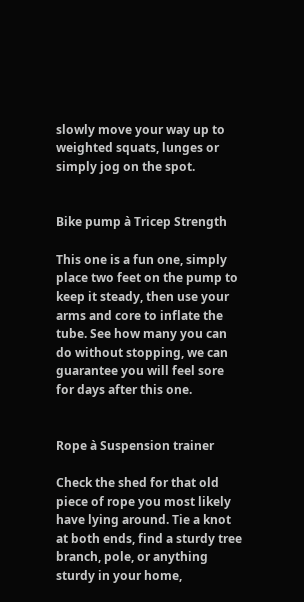slowly move your way up to weighted squats, lunges or simply jog on the spot.


Bike pump à Tricep Strength

This one is a fun one, simply place two feet on the pump to keep it steady, then use your arms and core to inflate the tube. See how many you can do without stopping, we can guarantee you will feel sore for days after this one.


Rope à Suspension trainer

Check the shed for that old piece of rope you most likely have lying around. Tie a knot at both ends, find a sturdy tree branch, pole, or anything sturdy in your home,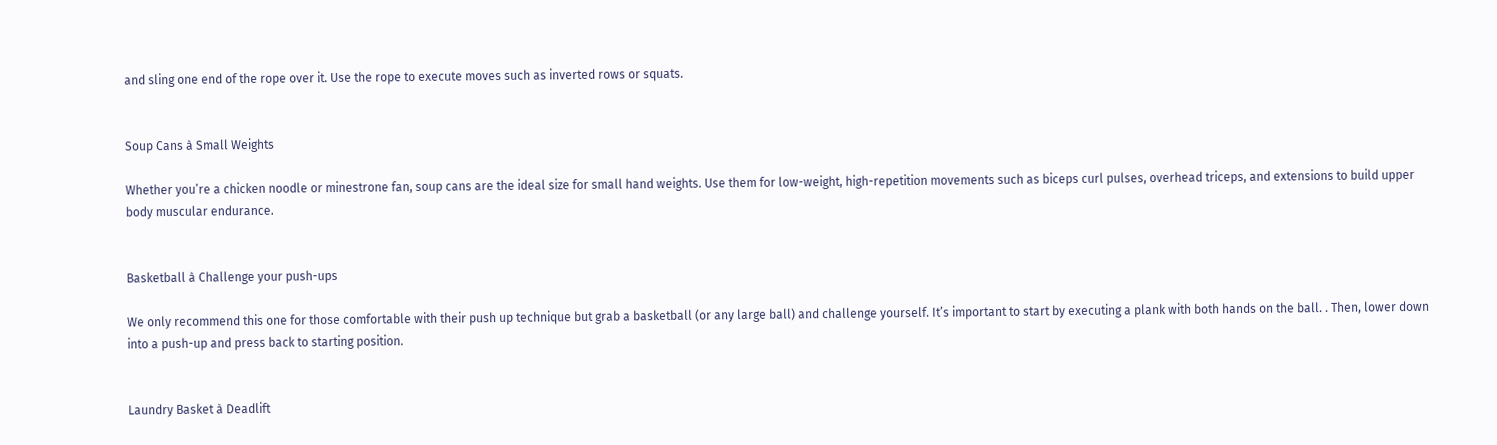and sling one end of the rope over it. Use the rope to execute moves such as inverted rows or squats.


Soup Cans à Small Weights

Whether you’re a chicken noodle or minestrone fan, soup cans are the ideal size for small hand weights. Use them for low-weight, high-repetition movements such as biceps curl pulses, overhead triceps, and extensions to build upper body muscular endurance.


Basketball à Challenge your push-ups

We only recommend this one for those comfortable with their push up technique but grab a basketball (or any large ball) and challenge yourself. It’s important to start by executing a plank with both hands on the ball. . Then, lower down into a push-up and press back to starting position.


Laundry Basket à Deadlift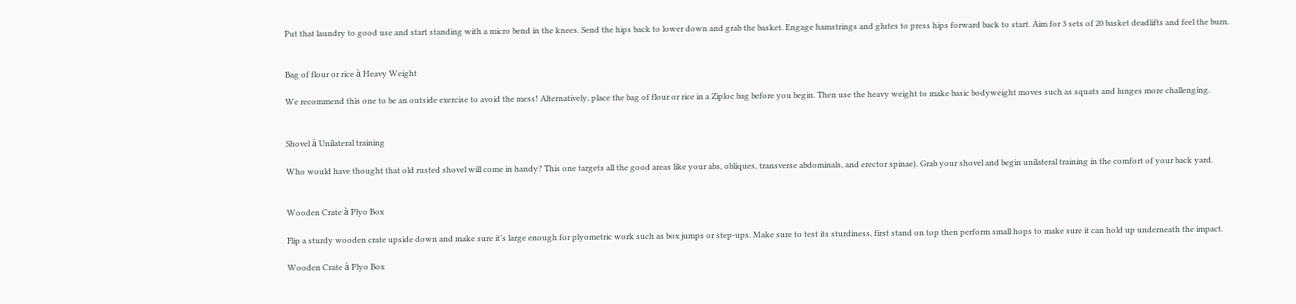Put that laundry to good use and start standing with a micro bend in the knees. Send the hips back to lower down and grab the basket. Engage hamstrings and glutes to press hips forward back to start. Aim for 3 sets of 20 basket deadlifts and feel the burn.


Bag of flour or rice à Heavy Weight

We recommend this one to be an outside exercise to avoid the mess! Alternatively, place the bag of flour or rice in a Ziploc bag before you begin. Then use the heavy weight to make basic bodyweight moves such as squats and lunges more challenging.


Shovel à Unilateral training

Who would have thought that old rusted shovel will come in handy? This one targets all the good areas like your abs, obliques, transverse abdominals, and erector spinae). Grab your shovel and begin unilateral training in the comfort of your back yard.


Wooden Crate à Plyo Box

Flip a sturdy wooden crate upside down and make sure it’s large enough for plyometric work such as box jumps or step-ups. Make sure to test its sturdiness, first stand on top then perform small hops to make sure it can hold up underneath the impact.

Wooden Crate à Plyo Box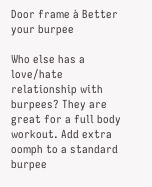Door frame à Better your burpee

Who else has a love/hate relationship with burpees? They are great for a full body workout. Add extra oomph to a standard burpee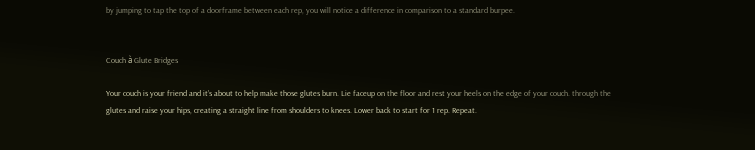by jumping to tap the top of a doorframe between each rep, you will notice a difference in comparison to a standard burpee.


Couch à Glute Bridges

Your couch is your friend and it’s about to help make those glutes burn. Lie faceup on the floor and rest your heels on the edge of your couch. through the glutes and raise your hips, creating a straight line from shoulders to knees. Lower back to start for 1 rep. Repeat.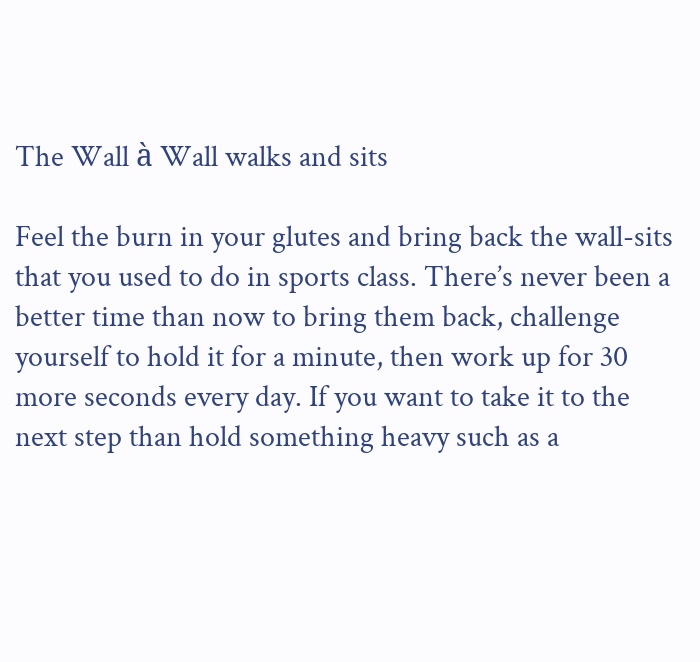The Wall à Wall walks and sits

Feel the burn in your glutes and bring back the wall-sits that you used to do in sports class. There’s never been a better time than now to bring them back, challenge yourself to hold it for a minute, then work up for 30 more seconds every day. If you want to take it to the next step than hold something heavy such as a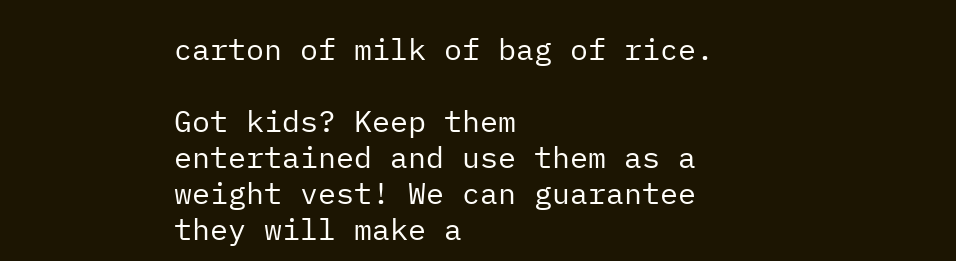carton of milk of bag of rice.

Got kids? Keep them entertained and use them as a weight vest! We can guarantee they will make a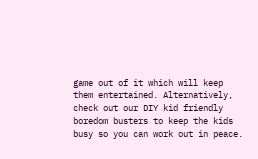game out of it which will keep them entertained. Alternatively, check out our DIY kid friendly boredom busters to keep the kids busy so you can work out in peace.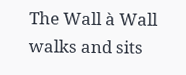The Wall à Wall walks and sits